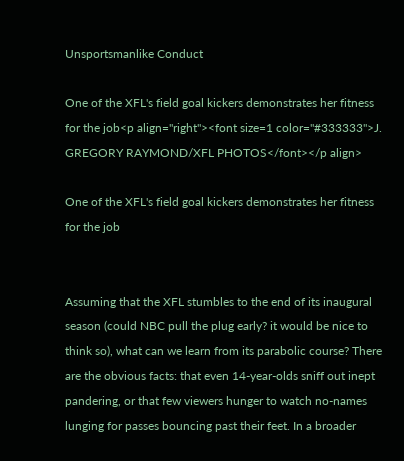Unsportsmanlike Conduct

One of the XFL's field goal kickers demonstrates her fitness for the job<p align="right"><font size=1 color="#333333">J. GREGORY RAYMOND/XFL PHOTOS</font></p align>

One of the XFL's field goal kickers demonstrates her fitness for the job


Assuming that the XFL stumbles to the end of its inaugural season (could NBC pull the plug early? it would be nice to think so), what can we learn from its parabolic course? There are the obvious facts: that even 14-year-olds sniff out inept pandering, or that few viewers hunger to watch no-names lunging for passes bouncing past their feet. In a broader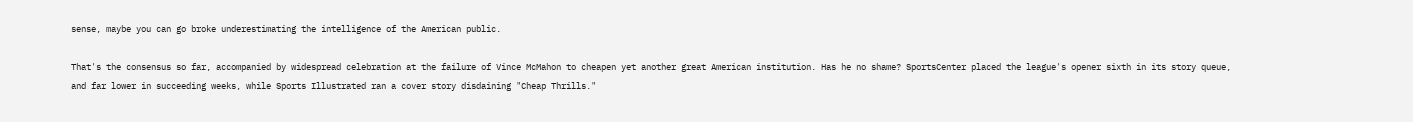sense, maybe you can go broke underestimating the intelligence of the American public.

That's the consensus so far, accompanied by widespread celebration at the failure of Vince McMahon to cheapen yet another great American institution. Has he no shame? SportsCenter placed the league's opener sixth in its story queue, and far lower in succeeding weeks, while Sports Illustrated ran a cover story disdaining "Cheap Thrills."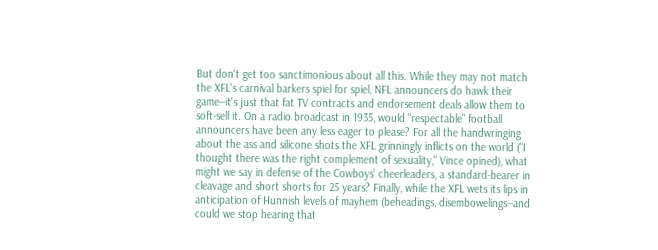But don't get too sanctimonious about all this. While they may not match the XFL's carnival barkers spiel for spiel, NFL announcers do hawk their game--it's just that fat TV contracts and endorsement deals allow them to soft-sell it. On a radio broadcast in 1935, would "respectable" football announcers have been any less eager to please? For all the handwringing about the ass and silicone shots the XFL grinningly inflicts on the world ("I thought there was the right complement of sexuality," Vince opined), what might we say in defense of the Cowboys' cheerleaders, a standard-bearer in cleavage and short shorts for 25 years? Finally, while the XFL wets its lips in anticipation of Hunnish levels of mayhem (beheadings, disembowelings--and could we stop hearing that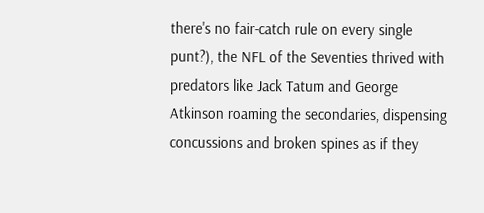there's no fair-catch rule on every single punt?), the NFL of the Seventies thrived with predators like Jack Tatum and George Atkinson roaming the secondaries, dispensing concussions and broken spines as if they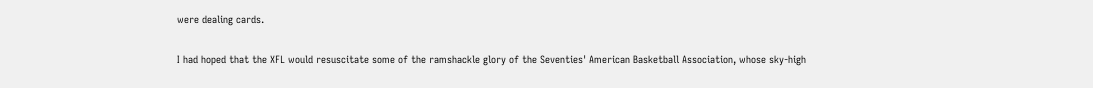were dealing cards.

I had hoped that the XFL would resuscitate some of the ramshackle glory of the Seventies' American Basketball Association, whose sky-high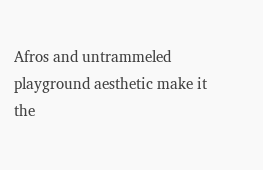Afros and untrammeled playground aesthetic make it the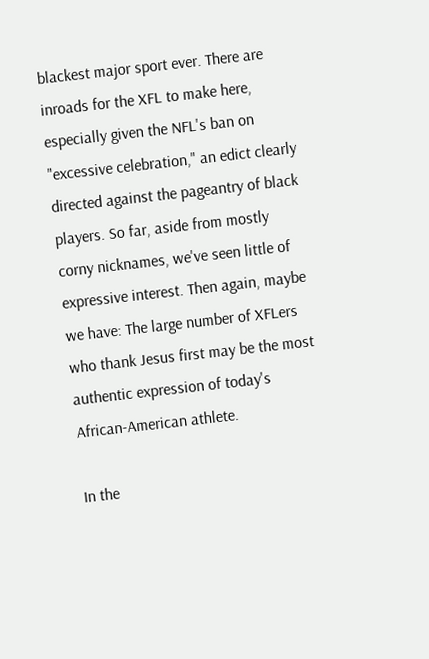blackest major sport ever. There are inroads for the XFL to make here, especially given the NFL's ban on "excessive celebration," an edict clearly directed against the pageantry of black players. So far, aside from mostly corny nicknames, we've seen little of expressive interest. Then again, maybe we have: The large number of XFLers who thank Jesus first may be the most authentic expression of today's African-American athlete.

In the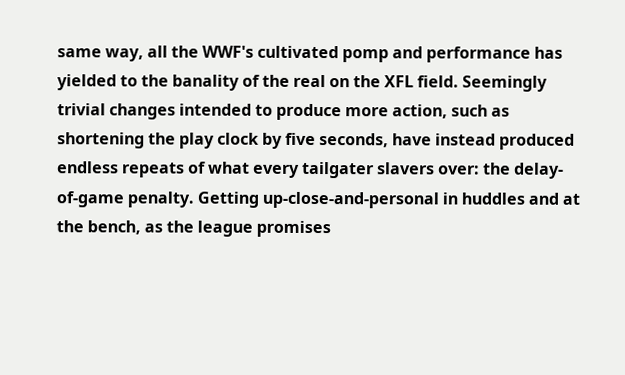same way, all the WWF's cultivated pomp and performance has yielded to the banality of the real on the XFL field. Seemingly trivial changes intended to produce more action, such as shortening the play clock by five seconds, have instead produced endless repeats of what every tailgater slavers over: the delay-of-game penalty. Getting up-close-and-personal in huddles and at the bench, as the league promises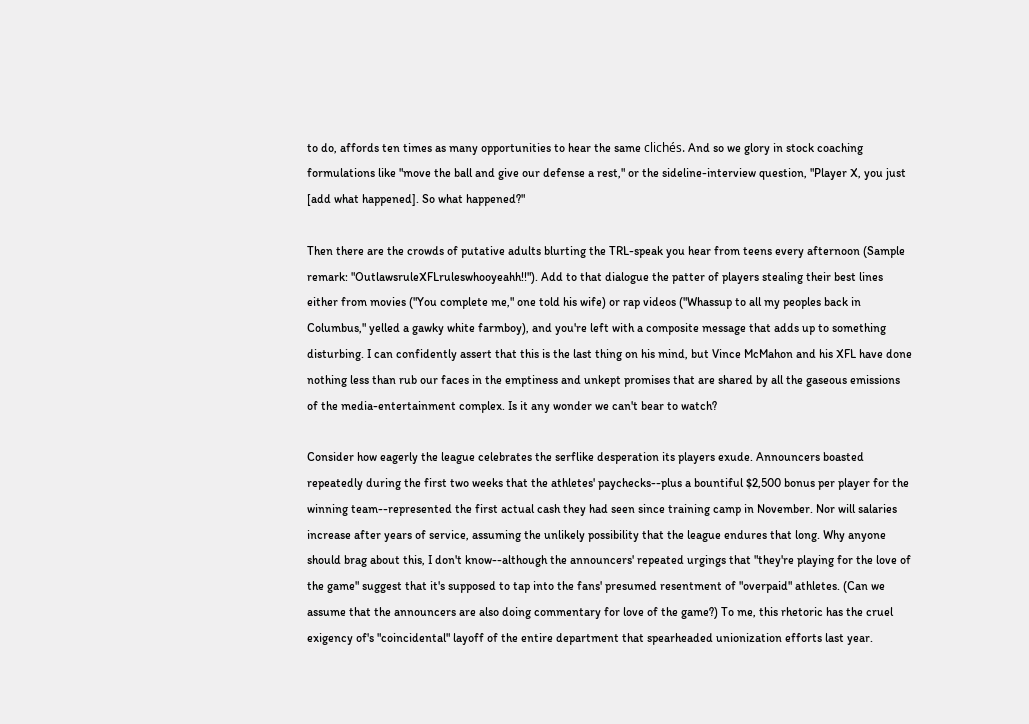to do, affords ten times as many opportunities to hear the same clichés. And so we glory in stock coaching formulations like "move the ball and give our defense a rest," or the sideline-interview question, "Player X, you just [add what happened]. So what happened?"

Then there are the crowds of putative adults blurting the TRL-speak you hear from teens every afternoon (Sample remark: "OutlawsruleXFLruleswhooyeahh!!"). Add to that dialogue the patter of players stealing their best lines either from movies ("You complete me," one told his wife) or rap videos ("Whassup to all my peoples back in Columbus," yelled a gawky white farmboy), and you're left with a composite message that adds up to something disturbing. I can confidently assert that this is the last thing on his mind, but Vince McMahon and his XFL have done nothing less than rub our faces in the emptiness and unkept promises that are shared by all the gaseous emissions of the media-entertainment complex. Is it any wonder we can't bear to watch?

Consider how eagerly the league celebrates the serflike desperation its players exude. Announcers boasted repeatedly during the first two weeks that the athletes' paychecks--plus a bountiful $2,500 bonus per player for the winning team--represented the first actual cash they had seen since training camp in November. Nor will salaries increase after years of service, assuming the unlikely possibility that the league endures that long. Why anyone should brag about this, I don't know--although the announcers' repeated urgings that "they're playing for the love of the game" suggest that it's supposed to tap into the fans' presumed resentment of "overpaid" athletes. (Can we assume that the announcers are also doing commentary for love of the game?) To me, this rhetoric has the cruel exigency of's "coincidental" layoff of the entire department that spearheaded unionization efforts last year.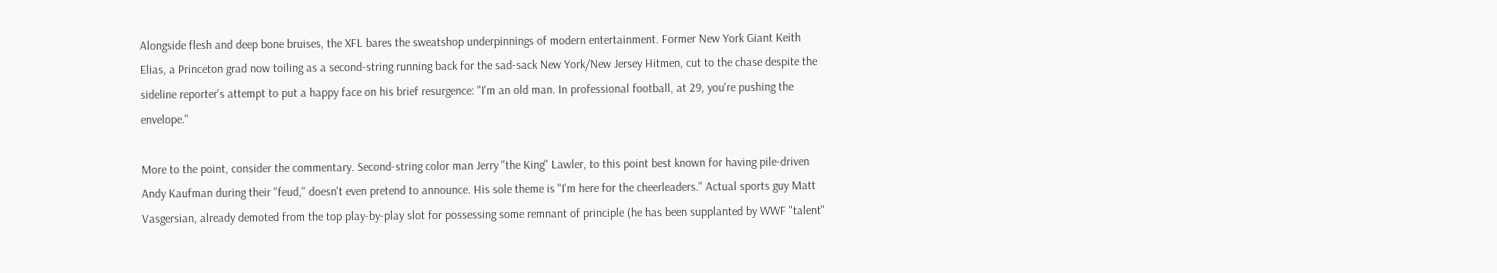Alongside flesh and deep bone bruises, the XFL bares the sweatshop underpinnings of modern entertainment. Former New York Giant Keith Elias, a Princeton grad now toiling as a second-string running back for the sad-sack New York/New Jersey Hitmen, cut to the chase despite the sideline reporter's attempt to put a happy face on his brief resurgence: "I'm an old man. In professional football, at 29, you're pushing the envelope."

More to the point, consider the commentary. Second-string color man Jerry "the King" Lawler, to this point best known for having pile-driven Andy Kaufman during their "feud," doesn't even pretend to announce. His sole theme is "I'm here for the cheerleaders." Actual sports guy Matt Vasgersian, already demoted from the top play-by-play slot for possessing some remnant of principle (he has been supplanted by WWF "talent"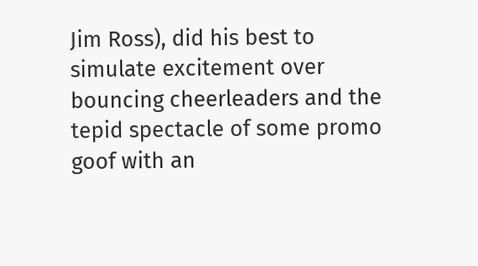Jim Ross), did his best to simulate excitement over bouncing cheerleaders and the tepid spectacle of some promo goof with an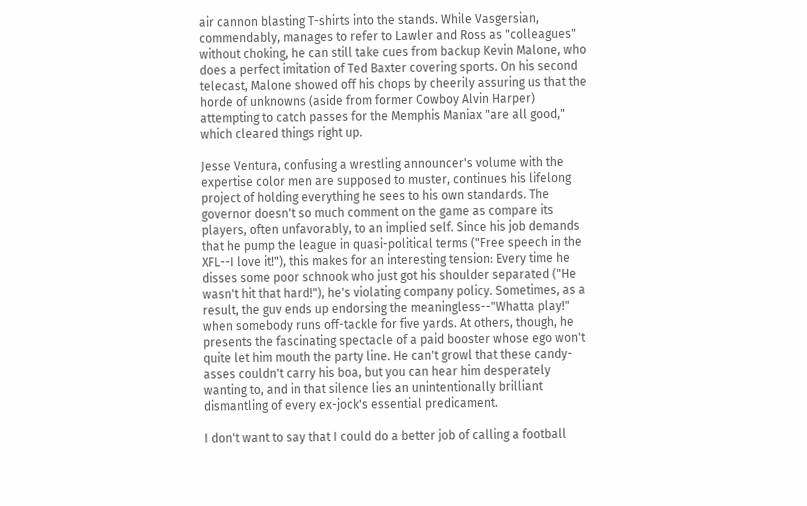air cannon blasting T-shirts into the stands. While Vasgersian, commendably, manages to refer to Lawler and Ross as "colleagues" without choking, he can still take cues from backup Kevin Malone, who does a perfect imitation of Ted Baxter covering sports. On his second telecast, Malone showed off his chops by cheerily assuring us that the horde of unknowns (aside from former Cowboy Alvin Harper) attempting to catch passes for the Memphis Maniax "are all good," which cleared things right up.

Jesse Ventura, confusing a wrestling announcer's volume with the expertise color men are supposed to muster, continues his lifelong project of holding everything he sees to his own standards. The governor doesn't so much comment on the game as compare its players, often unfavorably, to an implied self. Since his job demands that he pump the league in quasi-political terms ("Free speech in the XFL--I love it!"), this makes for an interesting tension: Every time he disses some poor schnook who just got his shoulder separated ("He wasn't hit that hard!"), he's violating company policy. Sometimes, as a result, the guv ends up endorsing the meaningless--"Whatta play!" when somebody runs off-tackle for five yards. At others, though, he presents the fascinating spectacle of a paid booster whose ego won't quite let him mouth the party line. He can't growl that these candy-asses couldn't carry his boa, but you can hear him desperately wanting to, and in that silence lies an unintentionally brilliant dismantling of every ex-jock's essential predicament.

I don't want to say that I could do a better job of calling a football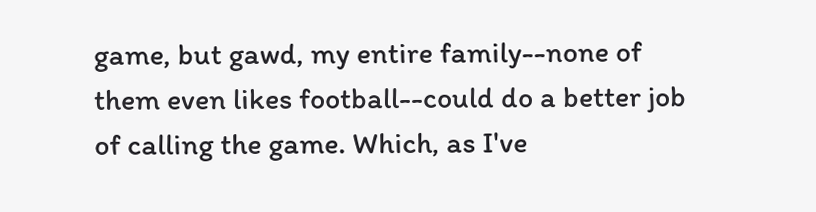game, but gawd, my entire family--none of them even likes football--could do a better job of calling the game. Which, as I've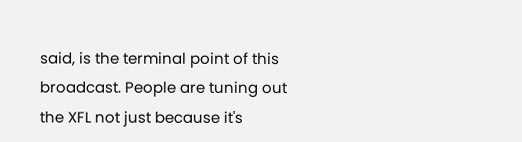said, is the terminal point of this broadcast. People are tuning out the XFL not just because it's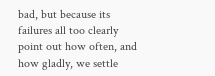bad, but because its failures all too clearly point out how often, and how gladly, we settle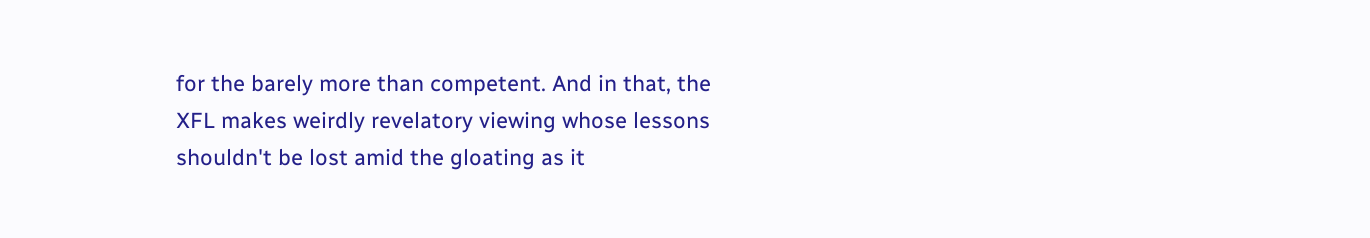for the barely more than competent. And in that, the XFL makes weirdly revelatory viewing whose lessons shouldn't be lost amid the gloating as it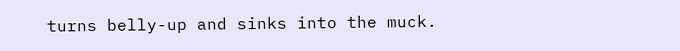turns belly-up and sinks into the muck.